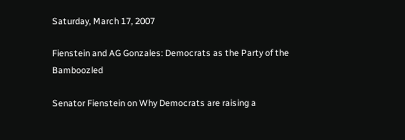Saturday, March 17, 2007

Fienstein and AG Gonzales: Democrats as the Party of the Bamboozled

Senator Fienstein on Why Democrats are raising a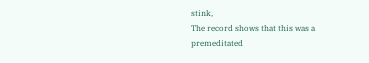stink,
The record shows that this was a premeditated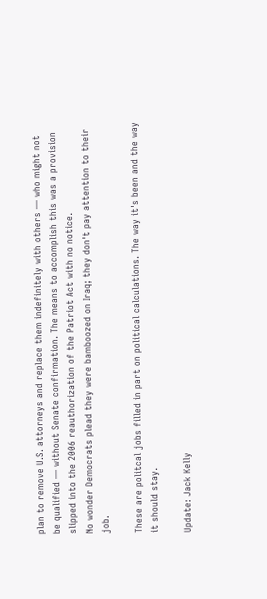plan to remove U.S. attorneys and replace them indefinitely with others — who might not be qualified — without Senate confirmation. The means to accomplish this was a provision slipped into the 2006 reauthorization of the Patriot Act with no notice.
No wonder Democrats plead they were bamboozed on Iraq; they don't pay attention to their job.

These are politcal jobs filled in part on political calculations. The way it's been and the way it should stay.

Update: Jack Kelly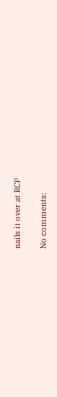nails it over at RCP

No comments: